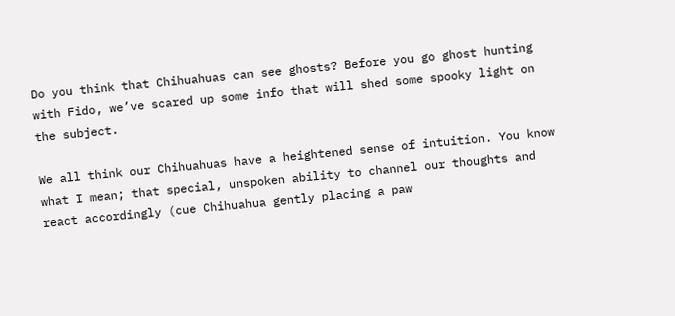Do you think that Chihuahuas can see ghosts? Before you go ghost hunting with Fido, we’ve scared up some info that will shed some spooky light on the subject.

We all think our Chihuahuas have a heightened sense of intuition. You know what I mean; that special, unspoken ability to channel our thoughts and react accordingly (cue Chihuahua gently placing a paw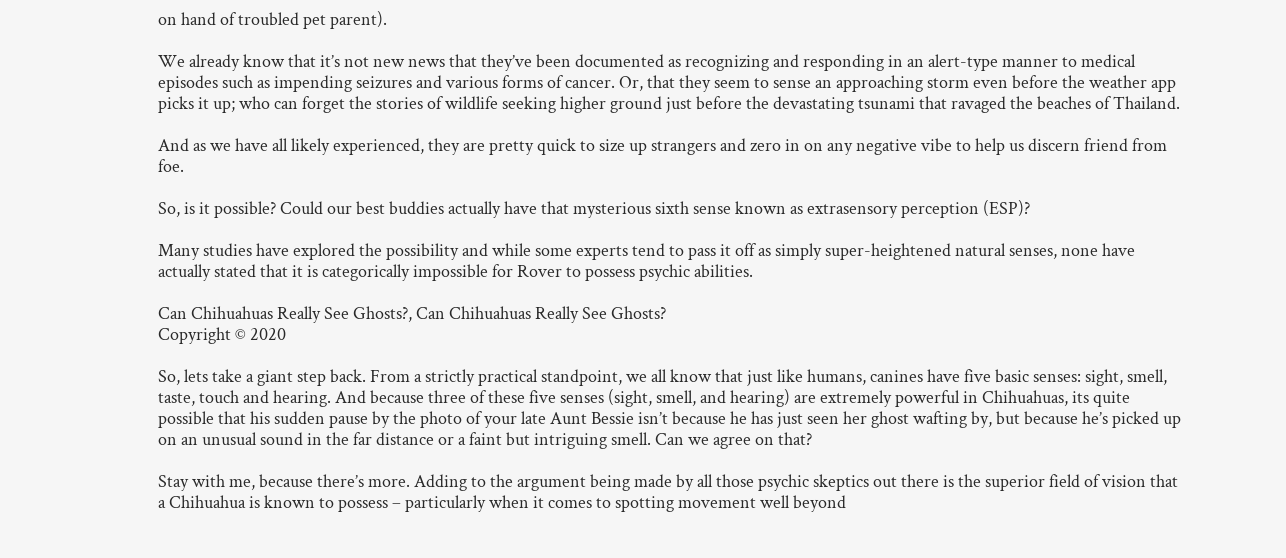on hand of troubled pet parent).

We already know that it’s not new news that they’ve been documented as recognizing and responding in an alert-type manner to medical episodes such as impending seizures and various forms of cancer. Or, that they seem to sense an approaching storm even before the weather app picks it up; who can forget the stories of wildlife seeking higher ground just before the devastating tsunami that ravaged the beaches of Thailand.

And as we have all likely experienced, they are pretty quick to size up strangers and zero in on any negative vibe to help us discern friend from foe.

So, is it possible? Could our best buddies actually have that mysterious sixth sense known as extrasensory perception (ESP)?

Many studies have explored the possibility and while some experts tend to pass it off as simply super-heightened natural senses, none have actually stated that it is categorically impossible for Rover to possess psychic abilities.

Can Chihuahuas Really See Ghosts?, Can Chihuahuas Really See Ghosts?
Copyright © 2020

So, lets take a giant step back. From a strictly practical standpoint, we all know that just like humans, canines have five basic senses: sight, smell, taste, touch and hearing. And because three of these five senses (sight, smell, and hearing) are extremely powerful in Chihuahuas, its quite possible that his sudden pause by the photo of your late Aunt Bessie isn’t because he has just seen her ghost wafting by, but because he’s picked up on an unusual sound in the far distance or a faint but intriguing smell. Can we agree on that?

Stay with me, because there’s more. Adding to the argument being made by all those psychic skeptics out there is the superior field of vision that a Chihuahua is known to possess – particularly when it comes to spotting movement well beyond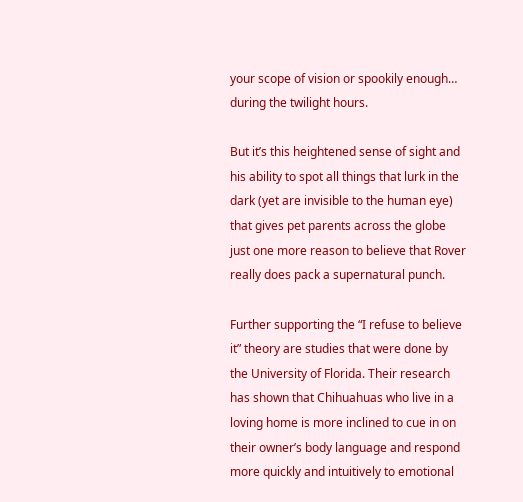your scope of vision or spookily enough… during the twilight hours.

But it’s this heightened sense of sight and his ability to spot all things that lurk in the dark (yet are invisible to the human eye) that gives pet parents across the globe just one more reason to believe that Rover really does pack a supernatural punch.

Further supporting the “I refuse to believe it” theory are studies that were done by the University of Florida. Their research has shown that Chihuahuas who live in a loving home is more inclined to cue in on their owner’s body language and respond more quickly and intuitively to emotional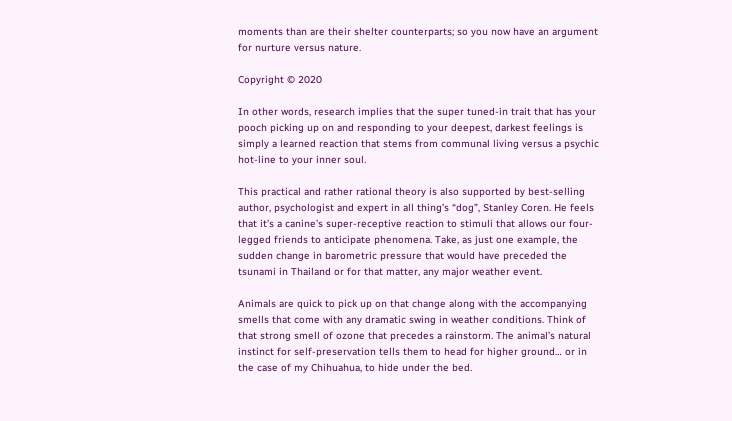moments than are their shelter counterparts; so you now have an argument for nurture versus nature.

Copyright © 2020

In other words, research implies that the super tuned-in trait that has your pooch picking up on and responding to your deepest, darkest feelings is simply a learned reaction that stems from communal living versus a psychic hot-line to your inner soul.

This practical and rather rational theory is also supported by best-selling author, psychologist and expert in all thing’s “dog”, Stanley Coren. He feels that it’s a canine’s super-receptive reaction to stimuli that allows our four-legged friends to anticipate phenomena. Take, as just one example, the sudden change in barometric pressure that would have preceded the tsunami in Thailand or for that matter, any major weather event.

Animals are quick to pick up on that change along with the accompanying smells that come with any dramatic swing in weather conditions. Think of that strong smell of ozone that precedes a rainstorm. The animal’s natural instinct for self-preservation tells them to head for higher ground… or in the case of my Chihuahua, to hide under the bed.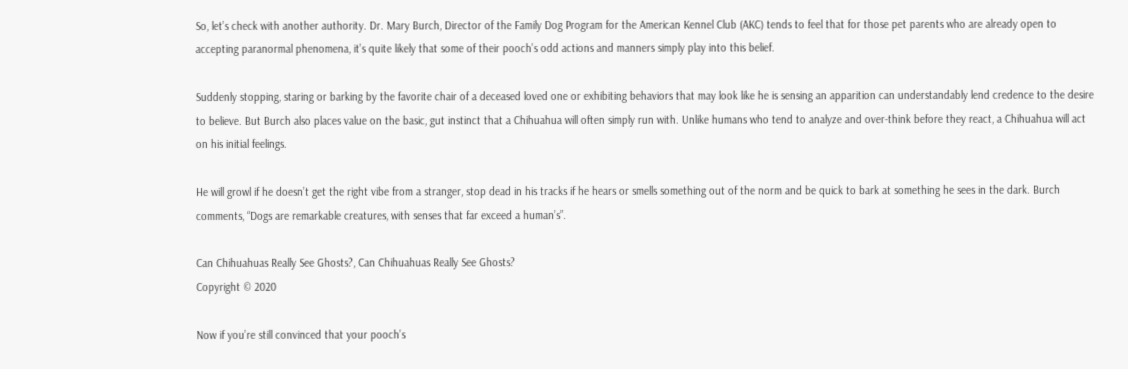So, let’s check with another authority. Dr. Mary Burch, Director of the Family Dog Program for the American Kennel Club (AKC) tends to feel that for those pet parents who are already open to accepting paranormal phenomena, it’s quite likely that some of their pooch’s odd actions and manners simply play into this belief.

Suddenly stopping, staring or barking by the favorite chair of a deceased loved one or exhibiting behaviors that may look like he is sensing an apparition can understandably lend credence to the desire to believe. But Burch also places value on the basic, gut instinct that a Chihuahua will often simply run with. Unlike humans who tend to analyze and over-think before they react, a Chihuahua will act on his initial feelings.

He will growl if he doesn’t get the right vibe from a stranger, stop dead in his tracks if he hears or smells something out of the norm and be quick to bark at something he sees in the dark. Burch comments, “Dogs are remarkable creatures, with senses that far exceed a human’s”.

Can Chihuahuas Really See Ghosts?, Can Chihuahuas Really See Ghosts?
Copyright © 2020

Now if you’re still convinced that your pooch’s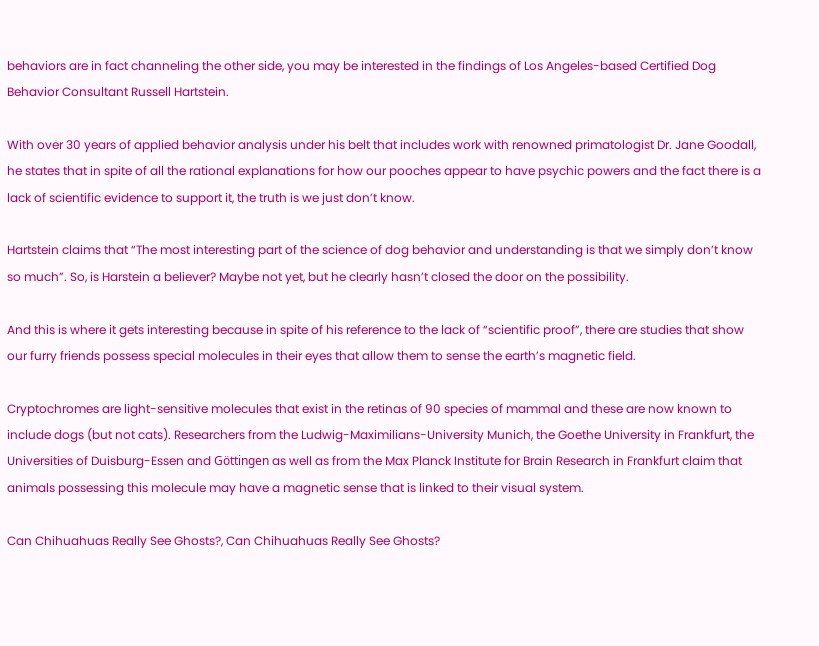behaviors are in fact channeling the other side, you may be interested in the findings of Los Angeles-based Certified Dog Behavior Consultant Russell Hartstein.

With over 30 years of applied behavior analysis under his belt that includes work with renowned primatologist Dr. Jane Goodall, he states that in spite of all the rational explanations for how our pooches appear to have psychic powers and the fact there is a lack of scientific evidence to support it, the truth is we just don’t know.

Hartstein claims that “The most interesting part of the science of dog behavior and understanding is that we simply don’t know so much”. So, is Harstein a believer? Maybe not yet, but he clearly hasn’t closed the door on the possibility.

And this is where it gets interesting because in spite of his reference to the lack of “scientific proof”, there are studies that show our furry friends possess special molecules in their eyes that allow them to sense the earth’s magnetic field.

Cryptochromes are light-sensitive molecules that exist in the retinas of 90 species of mammal and these are now known to include dogs (but not cats). Researchers from the Ludwig-Maximilians-University Munich, the Goethe University in Frankfurt, the Universities of Duisburg-Essen and Göttingen as well as from the Max Planck Institute for Brain Research in Frankfurt claim that animals possessing this molecule may have a magnetic sense that is linked to their visual system.

Can Chihuahuas Really See Ghosts?, Can Chihuahuas Really See Ghosts?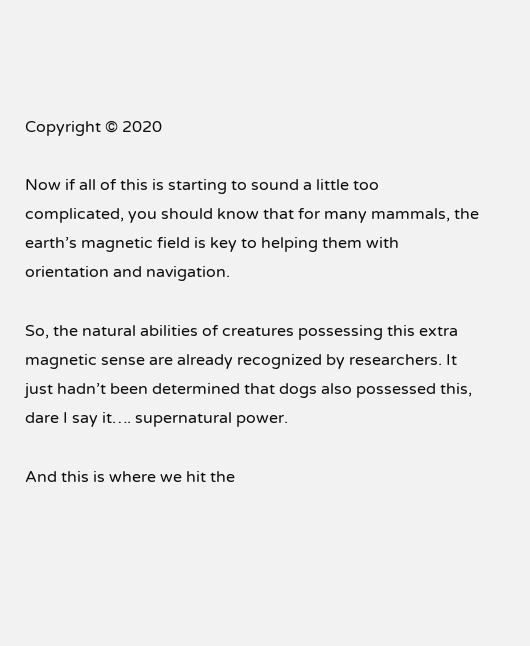Copyright © 2020

Now if all of this is starting to sound a little too complicated, you should know that for many mammals, the earth’s magnetic field is key to helping them with orientation and navigation.

So, the natural abilities of creatures possessing this extra magnetic sense are already recognized by researchers. It just hadn’t been determined that dogs also possessed this, dare I say it…. supernatural power.

And this is where we hit the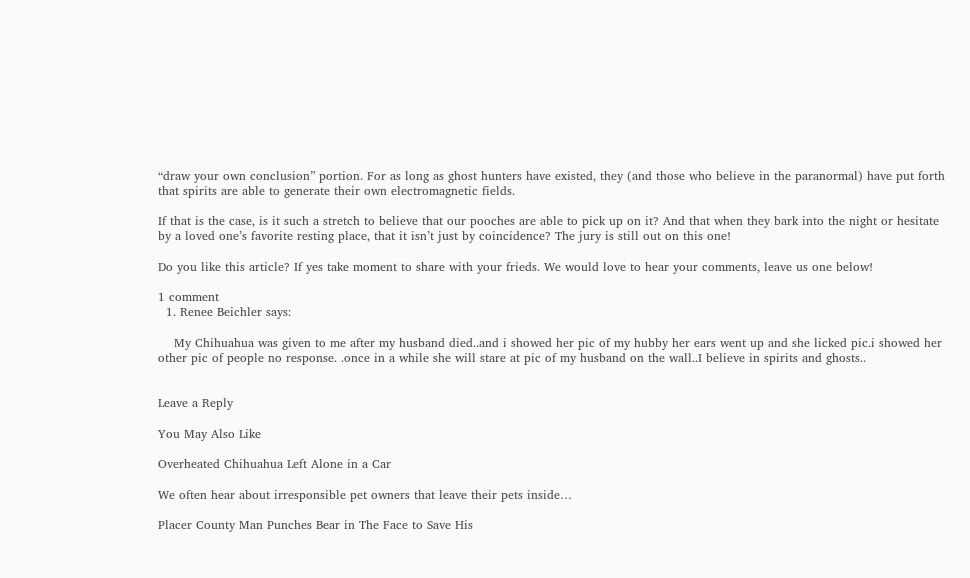“draw your own conclusion” portion. For as long as ghost hunters have existed, they (and those who believe in the paranormal) have put forth that spirits are able to generate their own electromagnetic fields.

If that is the case, is it such a stretch to believe that our pooches are able to pick up on it? And that when they bark into the night or hesitate by a loved one’s favorite resting place, that it isn’t just by coincidence? The jury is still out on this one!

Do you like this article? If yes take moment to share with your frieds. We would love to hear your comments, leave us one below!

1 comment
  1. Renee Beichler says:

    My Chihuahua was given to me after my husband died..and i showed her pic of my hubby her ears went up and she licked pic.i showed her other pic of people no response. .once in a while she will stare at pic of my husband on the wall..I believe in spirits and ghosts..


Leave a Reply

You May Also Like

Overheated Chihuahua Left Alone in a Car

We often hear about irresponsible pet owners that leave their pets inside…

Placer County Man Punches Bear in The Face to Save His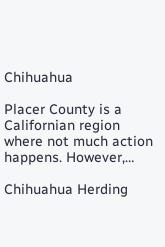Chihuahua

Placer County is a Californian region where not much action happens. However,…

Chihuahua Herding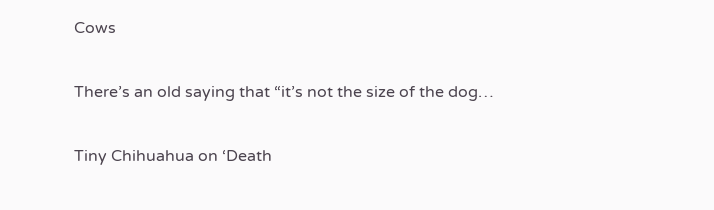Cows

There’s an old saying that “it’s not the size of the dog…

Tiny Chihuahua on ‘Death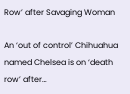Row’ after Savaging Woman

An ‘out of control’ Chihuahua named Chelsea is on ‘death row’ after…